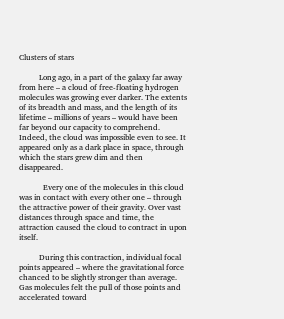Clusters of stars

          Long ago, in a part of the galaxy far away from here – a cloud of free-floating hydrogen molecules was growing ever darker. The extents of its breadth and mass, and the length of its lifetime – millions of years – would have been far beyond our capacity to comprehend. Indeed, the cloud was impossible even to see. It appeared only as a dark place in space, through which the stars grew dim and then disappeared.

            Every one of the molecules in this cloud was in contact with every other one – through the attractive power of their gravity. Over vast distances through space and time, the attraction caused the cloud to contract in upon itself.

          During this contraction, individual focal points appeared – where the gravitational force chanced to be slightly stronger than average. Gas molecules felt the pull of those points and accelerated toward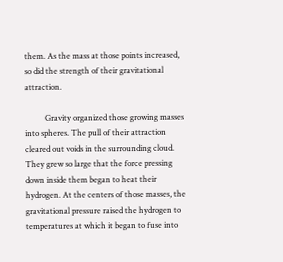them. As the mass at those points increased, so did the strength of their gravitational attraction.

          Gravity organized those growing masses into spheres. The pull of their attraction cleared out voids in the surrounding cloud. They grew so large that the force pressing down inside them began to heat their hydrogen. At the centers of those masses, the gravitational pressure raised the hydrogen to temperatures at which it began to fuse into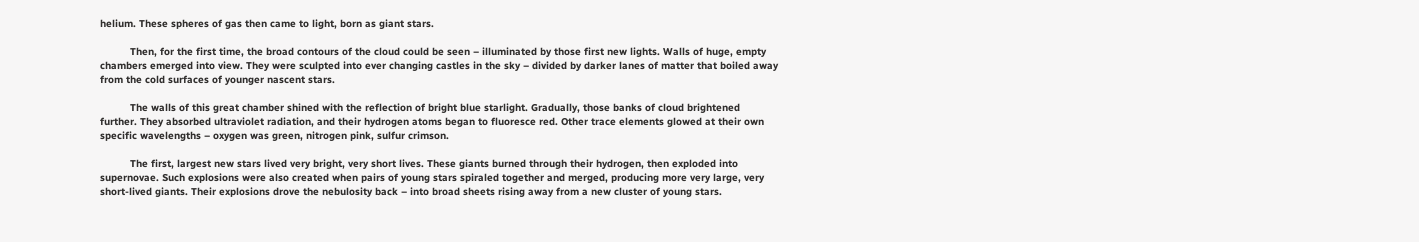helium. These spheres of gas then came to light, born as giant stars.

          Then, for the first time, the broad contours of the cloud could be seen – illuminated by those first new lights. Walls of huge, empty chambers emerged into view. They were sculpted into ever changing castles in the sky – divided by darker lanes of matter that boiled away from the cold surfaces of younger nascent stars.

          The walls of this great chamber shined with the reflection of bright blue starlight. Gradually, those banks of cloud brightened further. They absorbed ultraviolet radiation, and their hydrogen atoms began to fluoresce red. Other trace elements glowed at their own specific wavelengths – oxygen was green, nitrogen pink, sulfur crimson.

          The first, largest new stars lived very bright, very short lives. These giants burned through their hydrogen, then exploded into supernovae. Such explosions were also created when pairs of young stars spiraled together and merged, producing more very large, very short-lived giants. Their explosions drove the nebulosity back – into broad sheets rising away from a new cluster of young stars.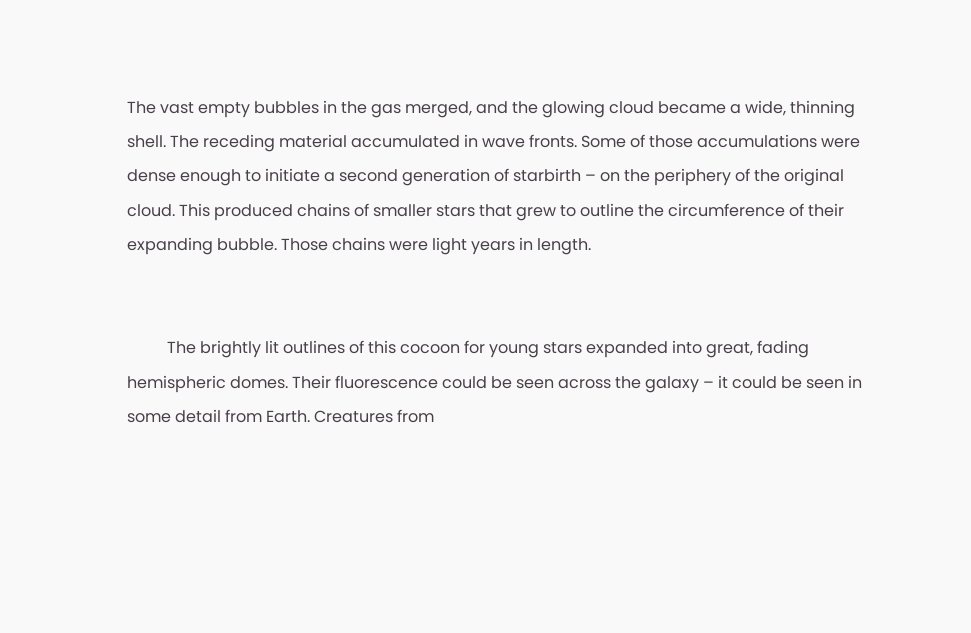The vast empty bubbles in the gas merged, and the glowing cloud became a wide, thinning shell. The receding material accumulated in wave fronts. Some of those accumulations were dense enough to initiate a second generation of starbirth – on the periphery of the original cloud. This produced chains of smaller stars that grew to outline the circumference of their expanding bubble. Those chains were light years in length.


          The brightly lit outlines of this cocoon for young stars expanded into great, fading hemispheric domes. Their fluorescence could be seen across the galaxy – it could be seen in some detail from Earth. Creatures from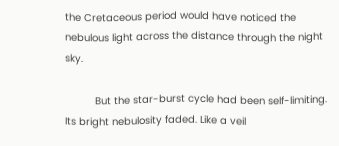the Cretaceous period would have noticed the nebulous light across the distance through the night sky.

          But the star-burst cycle had been self-limiting. Its bright nebulosity faded. Like a veil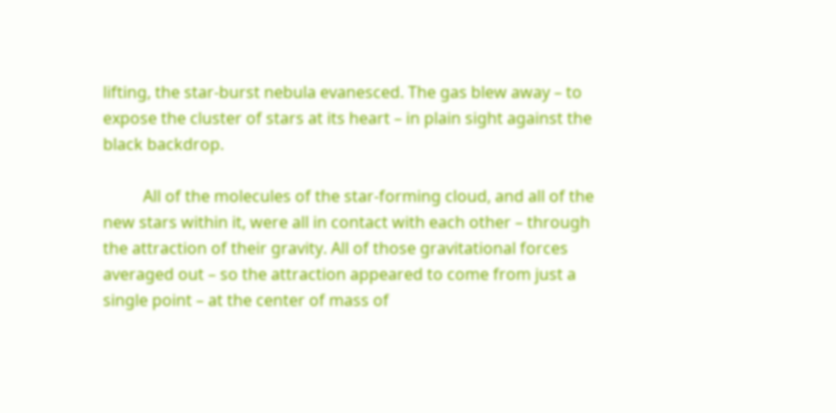lifting, the star-burst nebula evanesced. The gas blew away – to expose the cluster of stars at its heart – in plain sight against the black backdrop.

          All of the molecules of the star-forming cloud, and all of the new stars within it, were all in contact with each other – through the attraction of their gravity. All of those gravitational forces averaged out – so the attraction appeared to come from just a single point – at the center of mass of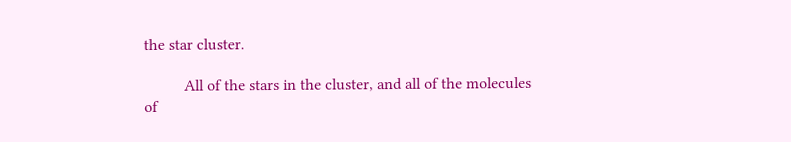the star cluster.

          All of the stars in the cluster, and all of the molecules of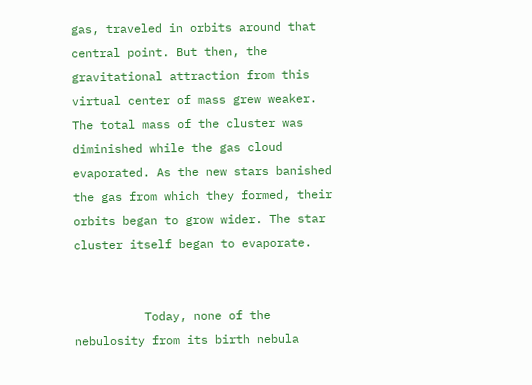gas, traveled in orbits around that central point. But then, the gravitational attraction from this virtual center of mass grew weaker. The total mass of the cluster was diminished while the gas cloud evaporated. As the new stars banished the gas from which they formed, their orbits began to grow wider. The star cluster itself began to evaporate.


          Today, none of the nebulosity from its birth nebula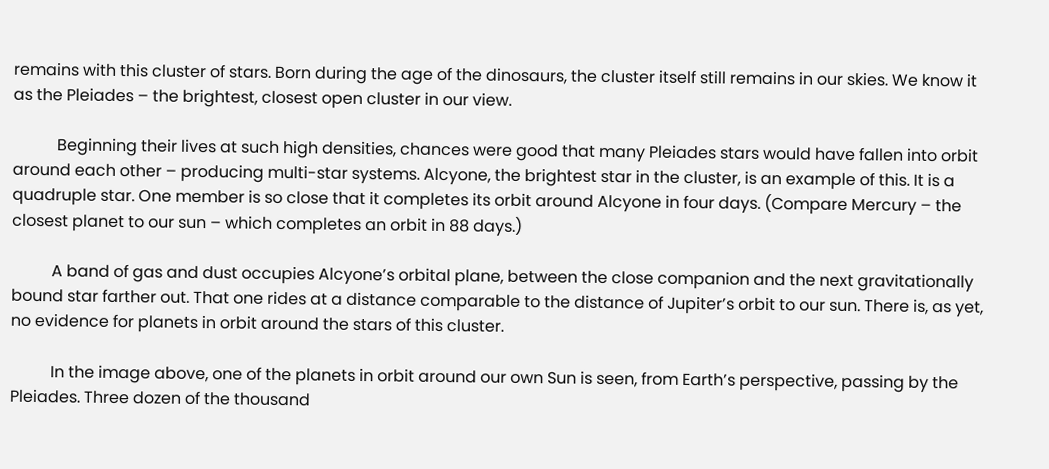remains with this cluster of stars. Born during the age of the dinosaurs, the cluster itself still remains in our skies. We know it as the Pleiades – the brightest, closest open cluster in our view.

           Beginning their lives at such high densities, chances were good that many Pleiades stars would have fallen into orbit around each other – producing multi-star systems. Alcyone, the brightest star in the cluster, is an example of this. It is a quadruple star. One member is so close that it completes its orbit around Alcyone in four days. (Compare Mercury – the closest planet to our sun – which completes an orbit in 88 days.)

          A band of gas and dust occupies Alcyone’s orbital plane, between the close companion and the next gravitationally bound star farther out. That one rides at a distance comparable to the distance of Jupiter’s orbit to our sun. There is, as yet, no evidence for planets in orbit around the stars of this cluster.

          In the image above, one of the planets in orbit around our own Sun is seen, from Earth’s perspective, passing by the Pleiades. Three dozen of the thousand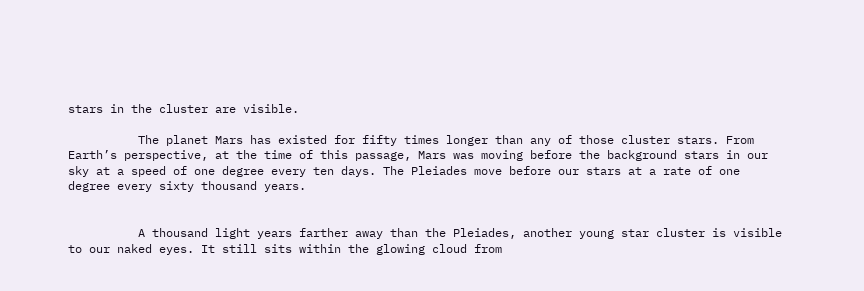stars in the cluster are visible.

          The planet Mars has existed for fifty times longer than any of those cluster stars. From Earth’s perspective, at the time of this passage, Mars was moving before the background stars in our sky at a speed of one degree every ten days. The Pleiades move before our stars at a rate of one degree every sixty thousand years.


          A thousand light years farther away than the Pleiades, another young star cluster is visible to our naked eyes. It still sits within the glowing cloud from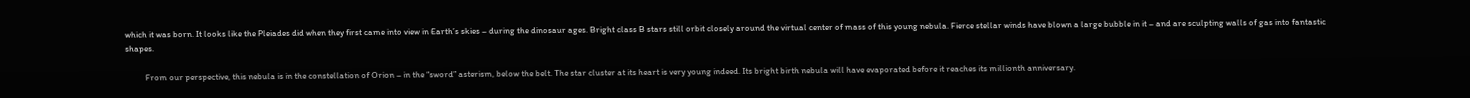which it was born. It looks like the Pleiades did when they first came into view in Earth’s skies – during the dinosaur ages. Bright class B stars still orbit closely around the virtual center of mass of this young nebula. Fierce stellar winds have blown a large bubble in it – and are sculpting walls of gas into fantastic shapes.

          From our perspective, this nebula is in the constellation of Orion – in the “sword” asterism, below the belt. The star cluster at its heart is very young indeed. Its bright birth nebula will have evaporated before it reaches its millionth anniversary.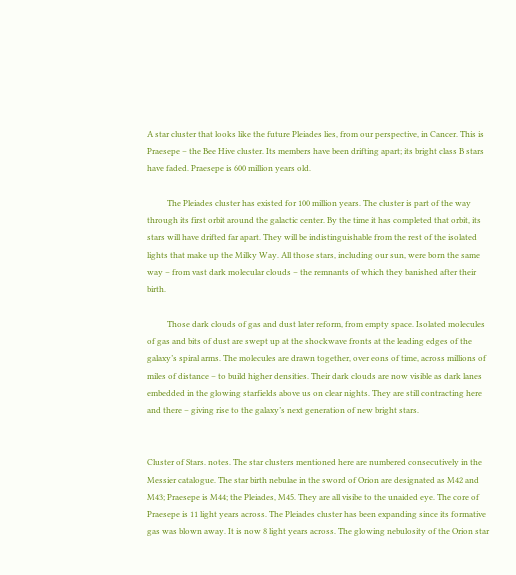A star cluster that looks like the future Pleiades lies, from our perspective, in Cancer. This is Praesepe – the Bee Hive cluster. Its members have been drifting apart; its bright class B stars have faded. Praesepe is 600 million years old.

          The Pleiades cluster has existed for 100 million years. The cluster is part of the way through its first orbit around the galactic center. By the time it has completed that orbit, its stars will have drifted far apart. They will be indistinguishable from the rest of the isolated lights that make up the Milky Way. All those stars, including our sun, were born the same way – from vast dark molecular clouds – the remnants of which they banished after their birth.

          Those dark clouds of gas and dust later reform, from empty space. Isolated molecules of gas and bits of dust are swept up at the shockwave fronts at the leading edges of the galaxy’s spiral arms. The molecules are drawn together, over eons of time, across millions of miles of distance – to build higher densities. Their dark clouds are now visible as dark lanes embedded in the glowing starfields above us on clear nights. They are still contracting here and there – giving rise to the galaxy’s next generation of new bright stars.


Cluster of Stars. notes. The star clusters mentioned here are numbered consecutively in the Messier catalogue. The star birth nebulae in the sword of Orion are designated as M42 and M43; Praesepe is M44; the Pleiades, M45. They are all visibe to the unaided eye. The core of Praesepe is 11 light years across. The Pleiades cluster has been expanding since its formative gas was blown away. It is now 8 light years across. The glowing nebulosity of the Orion star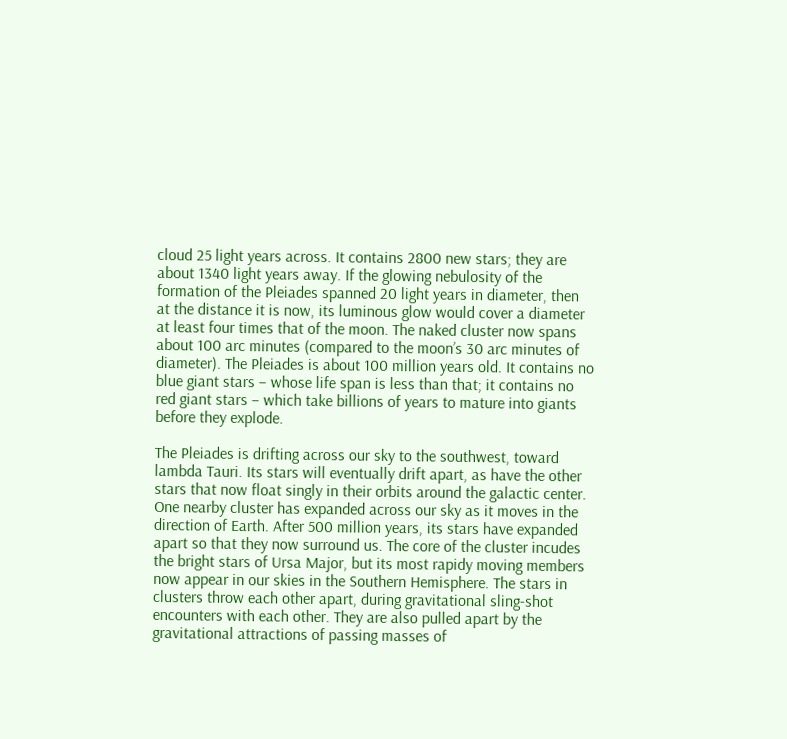cloud 25 light years across. It contains 2800 new stars; they are about 1340 light years away. If the glowing nebulosity of the formation of the Pleiades spanned 20 light years in diameter, then at the distance it is now, its luminous glow would cover a diameter at least four times that of the moon. The naked cluster now spans about 100 arc minutes (compared to the moon’s 30 arc minutes of diameter). The Pleiades is about 100 million years old. It contains no blue giant stars – whose life span is less than that; it contains no red giant stars – which take billions of years to mature into giants before they explode.

The Pleiades is drifting across our sky to the southwest, toward lambda Tauri. Its stars will eventually drift apart, as have the other stars that now float singly in their orbits around the galactic center. One nearby cluster has expanded across our sky as it moves in the direction of Earth. After 500 million years, its stars have expanded apart so that they now surround us. The core of the cluster incudes the bright stars of Ursa Major, but its most rapidy moving members now appear in our skies in the Southern Hemisphere. The stars in clusters throw each other apart, during gravitational sling-shot encounters with each other. They are also pulled apart by the gravitational attractions of passing masses of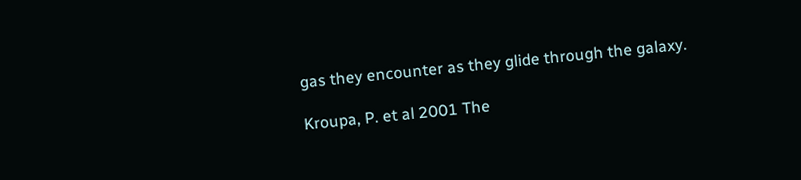gas they encounter as they glide through the galaxy.

Kroupa, P. et al 2001 The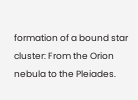formation of a bound star cluster: From the Orion nebula to the Pleiades.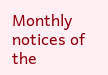Monthly notices of the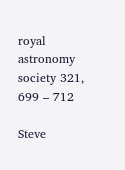royal astronomy society 321, 699 – 712

Steve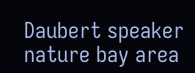Daubert speaker nature bay area